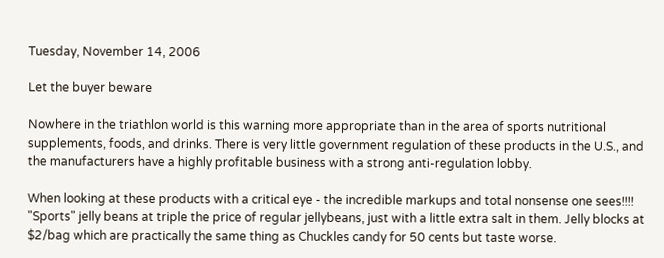Tuesday, November 14, 2006

Let the buyer beware

Nowhere in the triathlon world is this warning more appropriate than in the area of sports nutritional supplements, foods, and drinks. There is very little government regulation of these products in the U.S., and the manufacturers have a highly profitable business with a strong anti-regulation lobby.

When looking at these products with a critical eye - the incredible markups and total nonsense one sees!!!! "Sports" jelly beans at triple the price of regular jellybeans, just with a little extra salt in them. Jelly blocks at $2/bag which are practically the same thing as Chuckles candy for 50 cents but taste worse.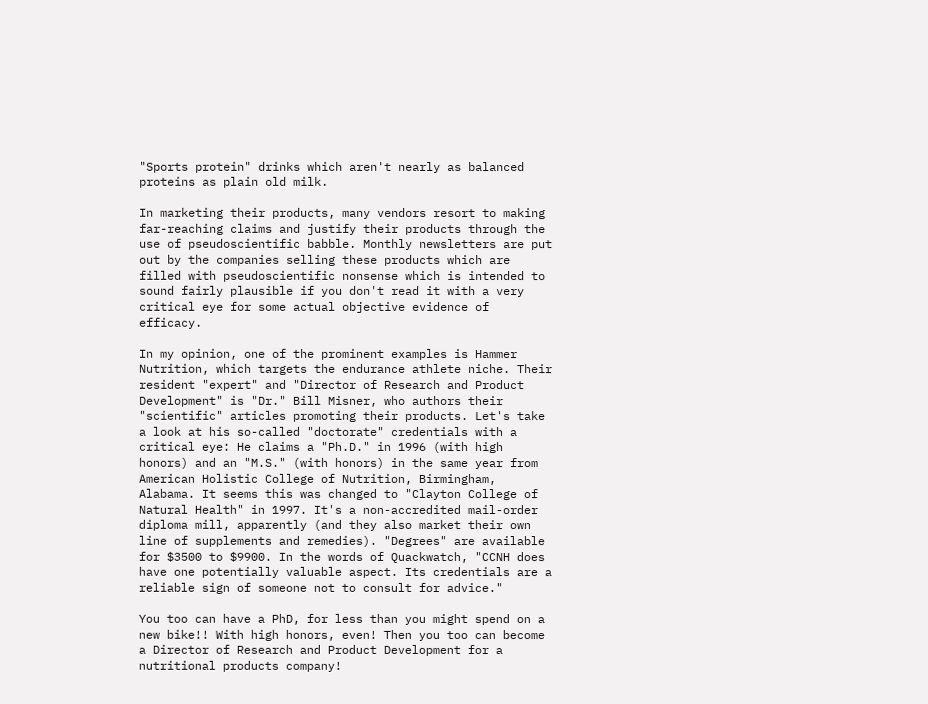"Sports protein" drinks which aren't nearly as balanced proteins as plain old milk.

In marketing their products, many vendors resort to making far-reaching claims and justify their products through the use of pseudoscientific babble. Monthly newsletters are put out by the companies selling these products which are filled with pseudoscientific nonsense which is intended to sound fairly plausible if you don't read it with a very critical eye for some actual objective evidence of efficacy.

In my opinion, one of the prominent examples is Hammer Nutrition, which targets the endurance athlete niche. Their resident "expert" and "Director of Research and Product Development" is "Dr." Bill Misner, who authors their "scientific" articles promoting their products. Let's take a look at his so-called "doctorate" credentials with a critical eye: He claims a "Ph.D." in 1996 (with high honors) and an "M.S." (with honors) in the same year from American Holistic College of Nutrition, Birmingham, Alabama. It seems this was changed to "Clayton College of Natural Health" in 1997. It's a non-accredited mail-order diploma mill, apparently (and they also market their own line of supplements and remedies). "Degrees" are available for $3500 to $9900. In the words of Quackwatch, "CCNH does have one potentially valuable aspect. Its credentials are a reliable sign of someone not to consult for advice."

You too can have a PhD, for less than you might spend on a new bike!! With high honors, even! Then you too can become a Director of Research and Product Development for a nutritional products company!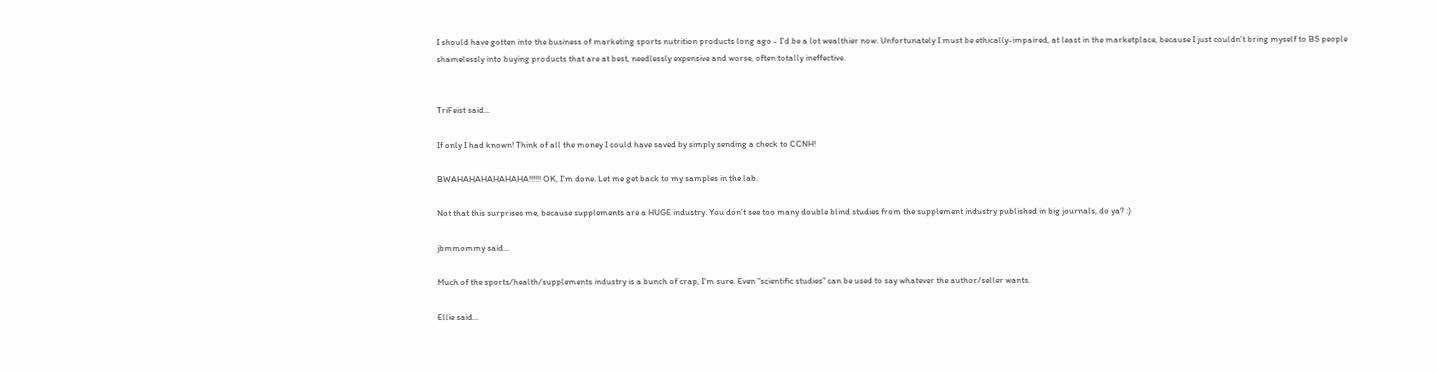I should have gotten into the business of marketing sports nutrition products long ago - I'd be a lot wealthier now. Unfortunately I must be ethically-impaired, at least in the marketplace, because I just couldn't bring myself to BS people shamelessly into buying products that are at best, needlessly expensive and worse, often totally ineffective.


TriFeist said...

If only I had known! Think of all the money I could have saved by simply sending a check to CCNH!

BWAHAHAHAHAHAHA!!!!!! OK, I'm done. Let me get back to my samples in the lab.

Not that this surprises me, because supplements are a HUGE industry. You don't see too many double blind studies from the supplement industry published in big journals, do ya? :)

jbmmommy said...

Much of the sports/health/supplements industry is a bunch of crap, I'm sure. Even "scientific studies" can be used to say whatever the author/seller wants.

Ellie said...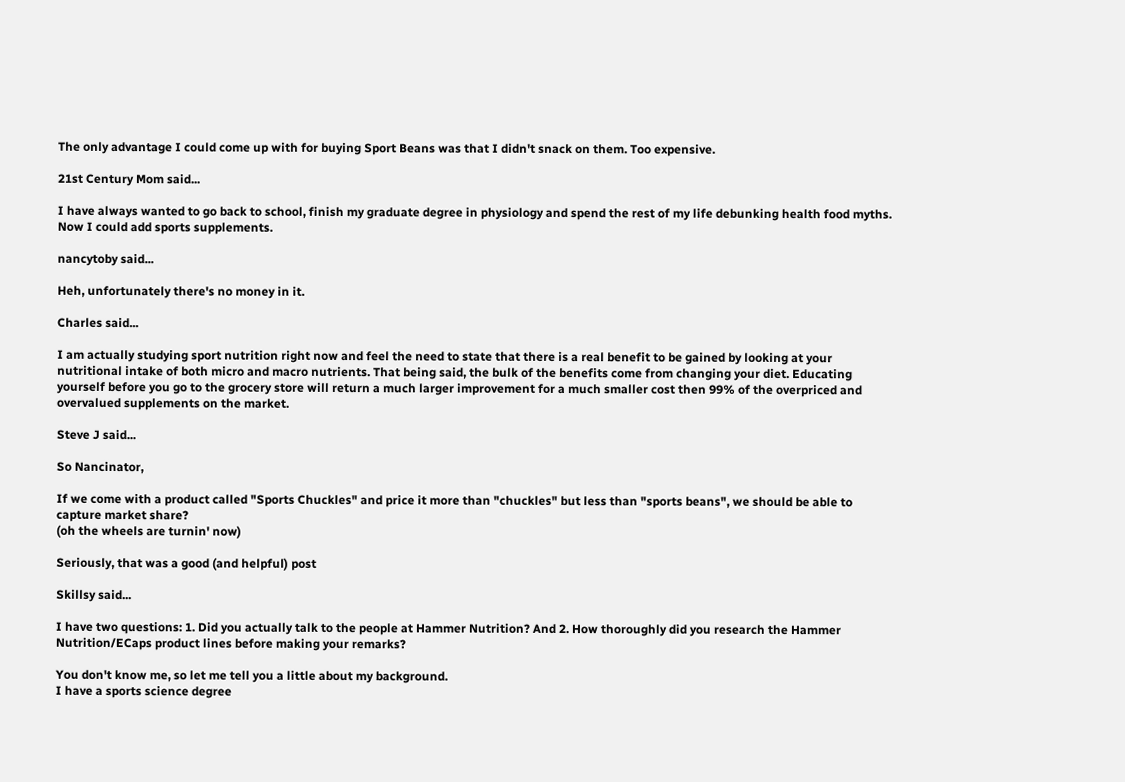The only advantage I could come up with for buying Sport Beans was that I didn't snack on them. Too expensive.

21st Century Mom said...

I have always wanted to go back to school, finish my graduate degree in physiology and spend the rest of my life debunking health food myths. Now I could add sports supplements.

nancytoby said...

Heh, unfortunately there's no money in it.

Charles said...

I am actually studying sport nutrition right now and feel the need to state that there is a real benefit to be gained by looking at your nutritional intake of both micro and macro nutrients. That being said, the bulk of the benefits come from changing your diet. Educating yourself before you go to the grocery store will return a much larger improvement for a much smaller cost then 99% of the overpriced and overvalued supplements on the market.

Steve J said...

So Nancinator,

If we come with a product called "Sports Chuckles" and price it more than "chuckles" but less than "sports beans", we should be able to capture market share?
(oh the wheels are turnin' now)

Seriously, that was a good (and helpful) post

Skillsy said...

I have two questions: 1. Did you actually talk to the people at Hammer Nutrition? And 2. How thoroughly did you research the Hammer Nutrition/ECaps product lines before making your remarks?

You don't know me, so let me tell you a little about my background.
I have a sports science degree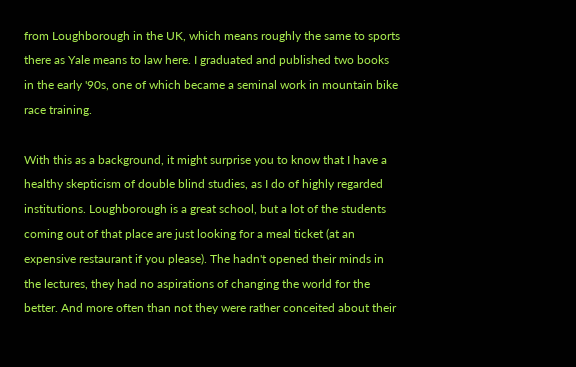from Loughborough in the UK, which means roughly the same to sports there as Yale means to law here. I graduated and published two books in the early '90s, one of which became a seminal work in mountain bike race training.

With this as a background, it might surprise you to know that I have a healthy skepticism of double blind studies, as I do of highly regarded institutions. Loughborough is a great school, but a lot of the students coming out of that place are just looking for a meal ticket (at an expensive restaurant if you please). The hadn't opened their minds in the lectures, they had no aspirations of changing the world for the better. And more often than not they were rather conceited about their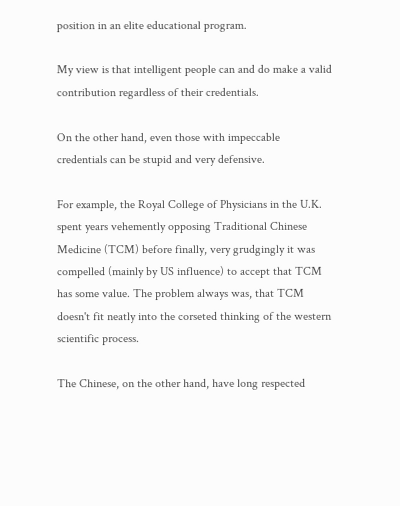position in an elite educational program.

My view is that intelligent people can and do make a valid contribution regardless of their credentials.

On the other hand, even those with impeccable credentials can be stupid and very defensive.

For example, the Royal College of Physicians in the U.K. spent years vehemently opposing Traditional Chinese Medicine (TCM) before finally, very grudgingly it was compelled (mainly by US influence) to accept that TCM has some value. The problem always was, that TCM doesn't fit neatly into the corseted thinking of the western scientific process.

The Chinese, on the other hand, have long respected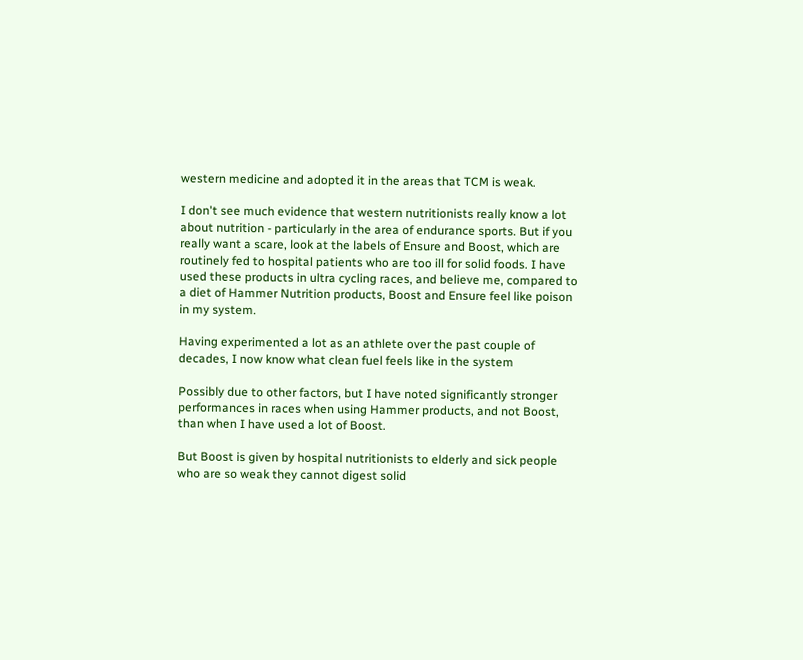western medicine and adopted it in the areas that TCM is weak.

I don't see much evidence that western nutritionists really know a lot about nutrition - particularly in the area of endurance sports. But if you really want a scare, look at the labels of Ensure and Boost, which are routinely fed to hospital patients who are too ill for solid foods. I have used these products in ultra cycling races, and believe me, compared to a diet of Hammer Nutrition products, Boost and Ensure feel like poison in my system.

Having experimented a lot as an athlete over the past couple of decades, I now know what clean fuel feels like in the system

Possibly due to other factors, but I have noted significantly stronger performances in races when using Hammer products, and not Boost, than when I have used a lot of Boost.

But Boost is given by hospital nutritionists to elderly and sick people who are so weak they cannot digest solid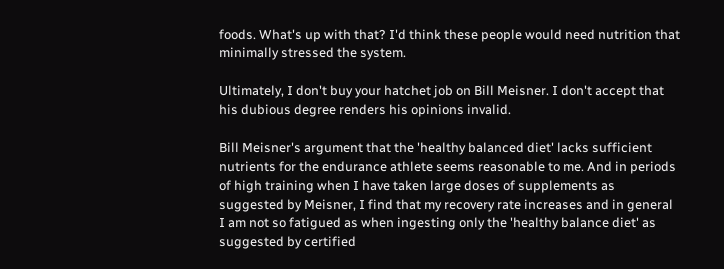foods. What's up with that? I'd think these people would need nutrition that minimally stressed the system.

Ultimately, I don't buy your hatchet job on Bill Meisner. I don't accept that his dubious degree renders his opinions invalid.

Bill Meisner's argument that the 'healthy balanced diet' lacks sufficient nutrients for the endurance athlete seems reasonable to me. And in periods of high training when I have taken large doses of supplements as suggested by Meisner, I find that my recovery rate increases and in general I am not so fatigued as when ingesting only the 'healthy balance diet' as suggested by certified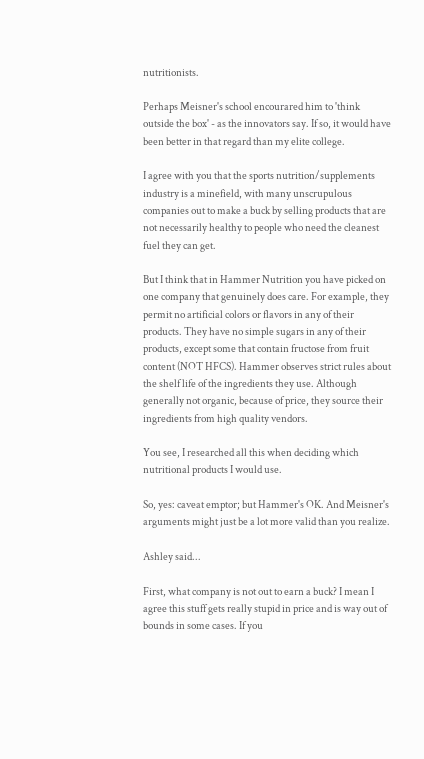nutritionists.

Perhaps Meisner's school encourared him to 'think outside the box' - as the innovators say. If so, it would have been better in that regard than my elite college.

I agree with you that the sports nutrition/supplements industry is a minefield, with many unscrupulous companies out to make a buck by selling products that are not necessarily healthy to people who need the cleanest fuel they can get.

But I think that in Hammer Nutrition you have picked on one company that genuinely does care. For example, they permit no artificial colors or flavors in any of their products. They have no simple sugars in any of their products, except some that contain fructose from fruit content (NOT HFCS). Hammer observes strict rules about the shelf life of the ingredients they use. Although generally not organic, because of price, they source their ingredients from high quality vendors.

You see, I researched all this when deciding which nutritional products I would use.

So, yes: caveat emptor; but Hammer's OK. And Meisner's arguments might just be a lot more valid than you realize.

Ashley said...

First, what company is not out to earn a buck? I mean I agree this stuff gets really stupid in price and is way out of bounds in some cases. If you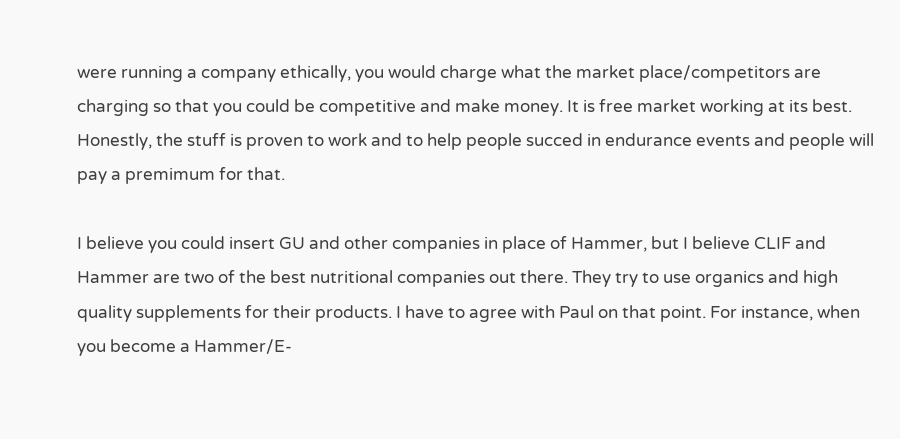were running a company ethically, you would charge what the market place/competitors are charging so that you could be competitive and make money. It is free market working at its best. Honestly, the stuff is proven to work and to help people succed in endurance events and people will pay a premimum for that.

I believe you could insert GU and other companies in place of Hammer, but I believe CLIF and Hammer are two of the best nutritional companies out there. They try to use organics and high quality supplements for their products. I have to agree with Paul on that point. For instance, when you become a Hammer/E-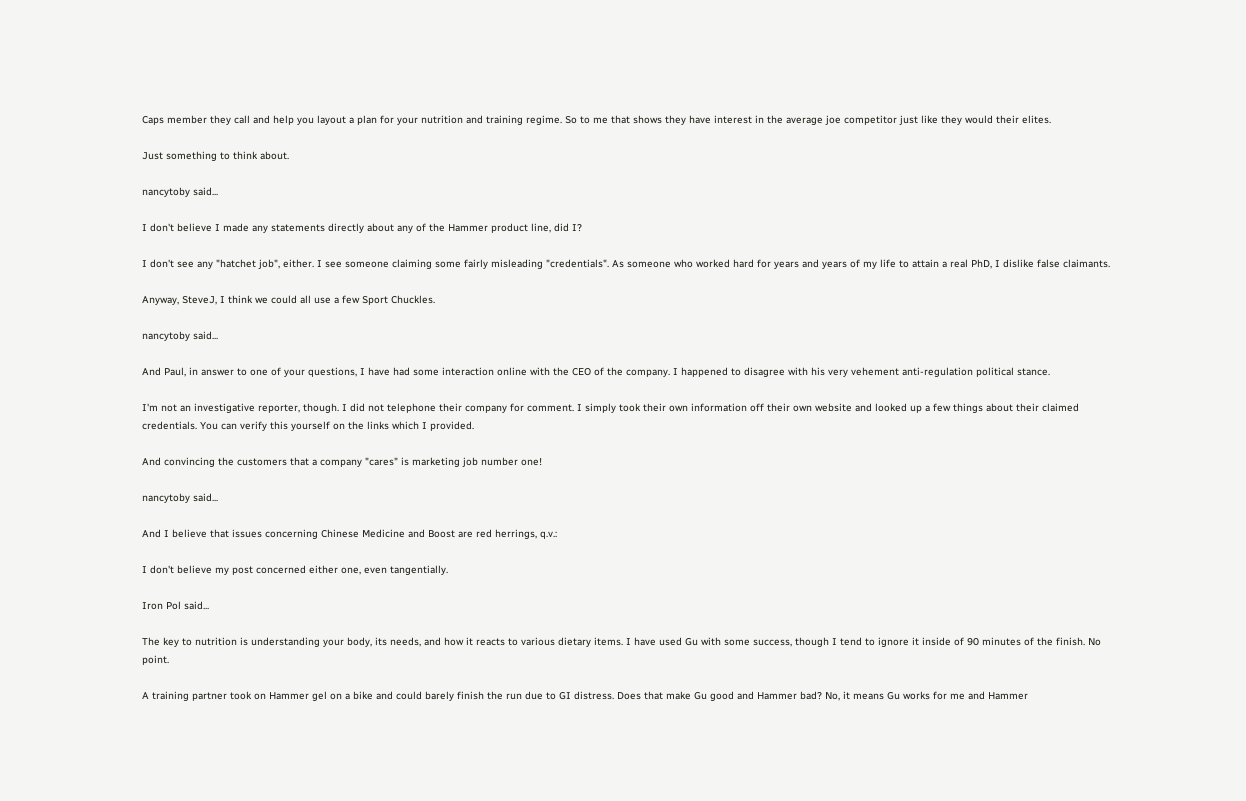Caps member they call and help you layout a plan for your nutrition and training regime. So to me that shows they have interest in the average joe competitor just like they would their elites.

Just something to think about.

nancytoby said...

I don't believe I made any statements directly about any of the Hammer product line, did I?

I don't see any "hatchet job", either. I see someone claiming some fairly misleading "credentials". As someone who worked hard for years and years of my life to attain a real PhD, I dislike false claimants.

Anyway, SteveJ, I think we could all use a few Sport Chuckles.

nancytoby said...

And Paul, in answer to one of your questions, I have had some interaction online with the CEO of the company. I happened to disagree with his very vehement anti-regulation political stance.

I'm not an investigative reporter, though. I did not telephone their company for comment. I simply took their own information off their own website and looked up a few things about their claimed credentials. You can verify this yourself on the links which I provided.

And convincing the customers that a company "cares" is marketing job number one!

nancytoby said...

And I believe that issues concerning Chinese Medicine and Boost are red herrings, q.v.:

I don't believe my post concerned either one, even tangentially.

Iron Pol said...

The key to nutrition is understanding your body, its needs, and how it reacts to various dietary items. I have used Gu with some success, though I tend to ignore it inside of 90 minutes of the finish. No point.

A training partner took on Hammer gel on a bike and could barely finish the run due to GI distress. Does that make Gu good and Hammer bad? No, it means Gu works for me and Hammer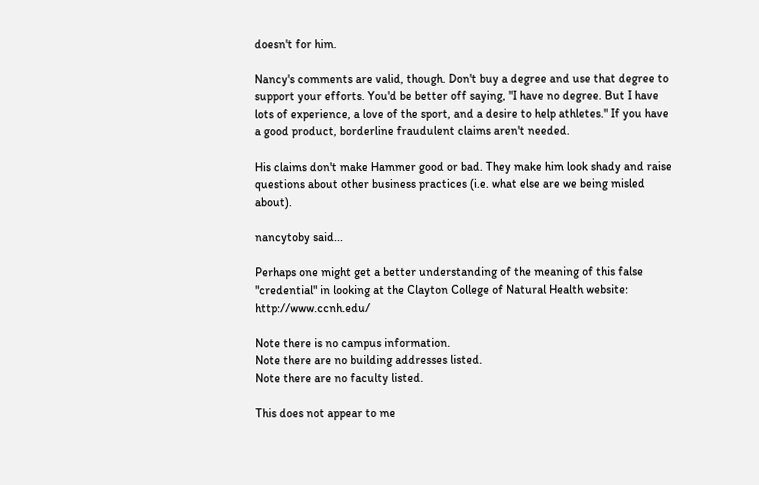doesn't for him.

Nancy's comments are valid, though. Don't buy a degree and use that degree to support your efforts. You'd be better off saying, "I have no degree. But I have lots of experience, a love of the sport, and a desire to help athletes." If you have a good product, borderline fraudulent claims aren't needed.

His claims don't make Hammer good or bad. They make him look shady and raise questions about other business practices (i.e. what else are we being misled about).

nancytoby said...

Perhaps one might get a better understanding of the meaning of this false "credential" in looking at the Clayton College of Natural Health website: http://www.ccnh.edu/

Note there is no campus information.
Note there are no building addresses listed.
Note there are no faculty listed.

This does not appear to me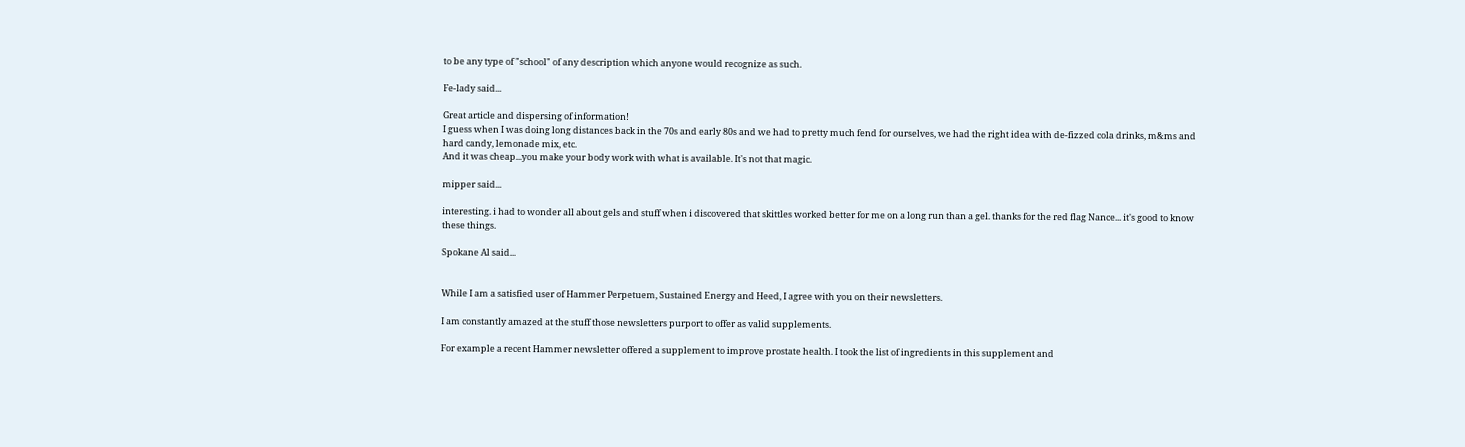to be any type of "school" of any description which anyone would recognize as such.

Fe-lady said...

Great article and dispersing of information!
I guess when I was doing long distances back in the 70s and early 80s and we had to pretty much fend for ourselves, we had the right idea with de-fizzed cola drinks, m&ms and hard candy, lemonade mix, etc.
And it was cheap...you make your body work with what is available. It's not that magic.

mipper said...

interesting. i had to wonder all about gels and stuff when i discovered that skittles worked better for me on a long run than a gel. thanks for the red flag Nance... it's good to know these things.

Spokane Al said...


While I am a satisfied user of Hammer Perpetuem, Sustained Energy and Heed, I agree with you on their newsletters.

I am constantly amazed at the stuff those newsletters purport to offer as valid supplements.

For example a recent Hammer newsletter offered a supplement to improve prostate health. I took the list of ingredients in this supplement and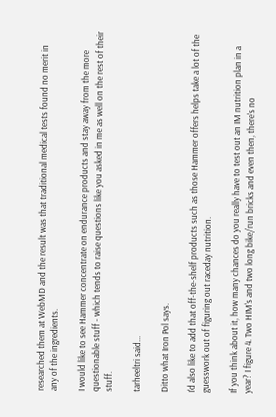researched them at WebMD and the result was that traditional medical tests found no merit in any of the ingredients.

I would like to see Hammer concentrate on endurance products and stay away from the more questionable stuff - which tends to raise questions like you asked in me as well on the rest of their stuff.

tarheeltri said...

Ditto what Iron Pol says.

I'd also like to add that off-the-shelf products such as those Hammer offers helps take a lot of the guesswork out of figuring out raceday nutrition.

If you think about it, how many chances do you really have to test out an IM nutrition plan in a year? I figure 4. Two HIM's and two long bike/run bricks and even then, there's no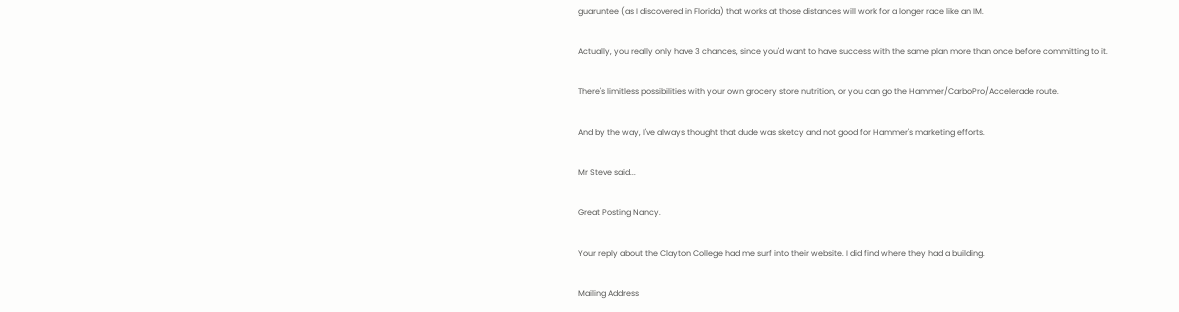guaruntee (as I discovered in Florida) that works at those distances will work for a longer race like an IM.

Actually, you really only have 3 chances, since you'd want to have success with the same plan more than once before committing to it.

There's limitless possibilities with your own grocery store nutrition, or you can go the Hammer/CarboPro/Accelerade route.

And by the way, I've always thought that dude was sketcy and not good for Hammer's marketing efforts.

Mr Steve said...

Great Posting Nancy.

Your reply about the Clayton College had me surf into their website. I did find where they had a building.

Mailing Address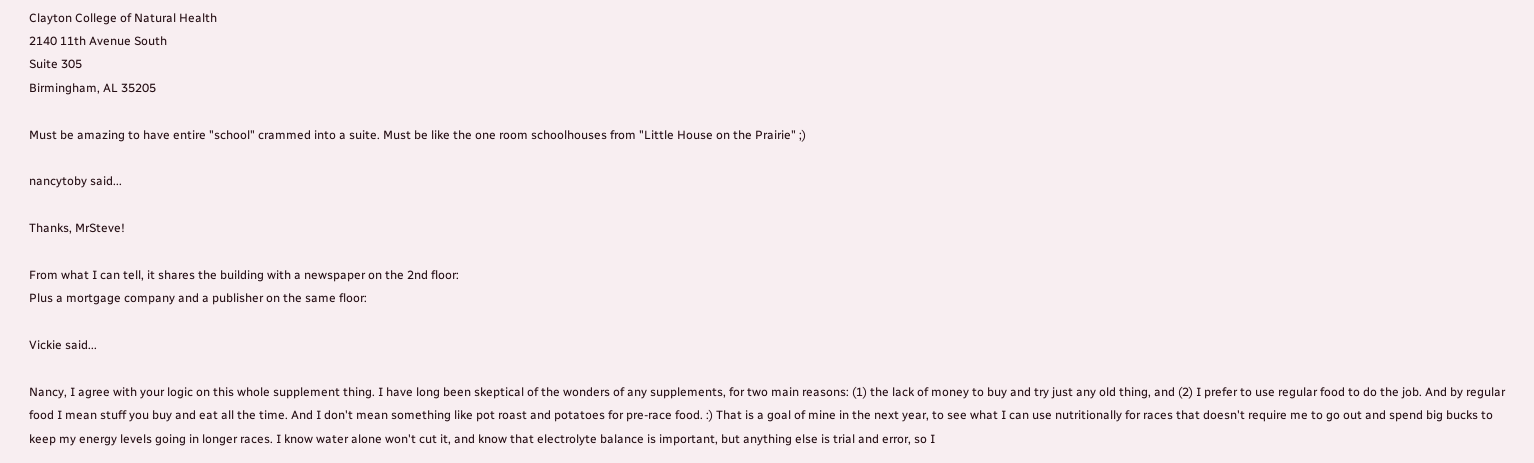Clayton College of Natural Health
2140 11th Avenue South
Suite 305
Birmingham, AL 35205

Must be amazing to have entire "school" crammed into a suite. Must be like the one room schoolhouses from "Little House on the Prairie" ;)

nancytoby said...

Thanks, MrSteve!

From what I can tell, it shares the building with a newspaper on the 2nd floor:
Plus a mortgage company and a publisher on the same floor:

Vickie said...

Nancy, I agree with your logic on this whole supplement thing. I have long been skeptical of the wonders of any supplements, for two main reasons: (1) the lack of money to buy and try just any old thing, and (2) I prefer to use regular food to do the job. And by regular food I mean stuff you buy and eat all the time. And I don't mean something like pot roast and potatoes for pre-race food. :) That is a goal of mine in the next year, to see what I can use nutritionally for races that doesn't require me to go out and spend big bucks to keep my energy levels going in longer races. I know water alone won't cut it, and know that electrolyte balance is important, but anything else is trial and error, so I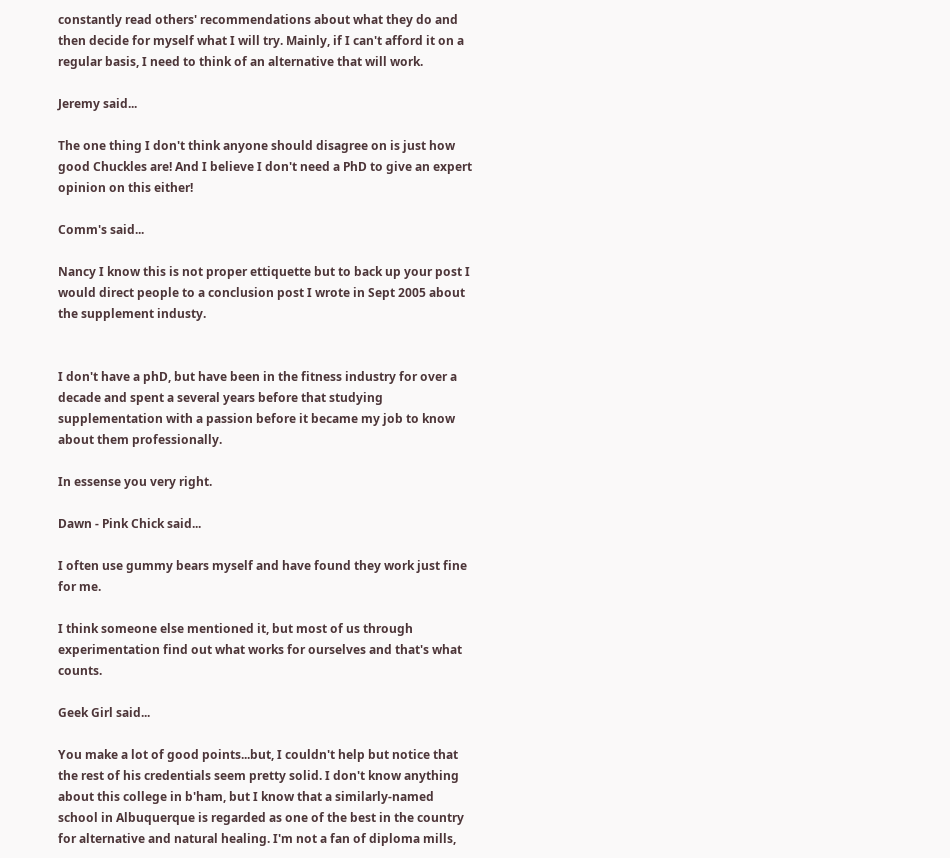constantly read others' recommendations about what they do and then decide for myself what I will try. Mainly, if I can't afford it on a regular basis, I need to think of an alternative that will work.

Jeremy said...

The one thing I don't think anyone should disagree on is just how good Chuckles are! And I believe I don't need a PhD to give an expert opinion on this either!

Comm's said...

Nancy I know this is not proper ettiquette but to back up your post I would direct people to a conclusion post I wrote in Sept 2005 about the supplement industy.


I don't have a phD, but have been in the fitness industry for over a decade and spent a several years before that studying supplementation with a passion before it became my job to know about them professionally.

In essense you very right.

Dawn - Pink Chick said...

I often use gummy bears myself and have found they work just fine for me.

I think someone else mentioned it, but most of us through experimentation find out what works for ourselves and that's what counts.

Geek Girl said...

You make a lot of good points...but, I couldn't help but notice that the rest of his credentials seem pretty solid. I don't know anything about this college in b'ham, but I know that a similarly-named school in Albuquerque is regarded as one of the best in the country for alternative and natural healing. I'm not a fan of diploma mills,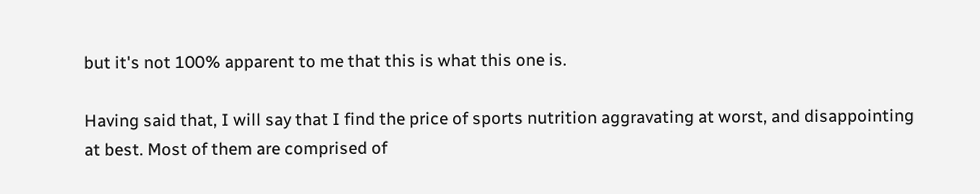but it's not 100% apparent to me that this is what this one is.

Having said that, I will say that I find the price of sports nutrition aggravating at worst, and disappointing at best. Most of them are comprised of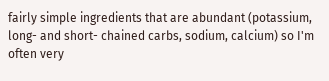fairly simple ingredients that are abundant (potassium, long- and short- chained carbs, sodium, calcium) so I'm often very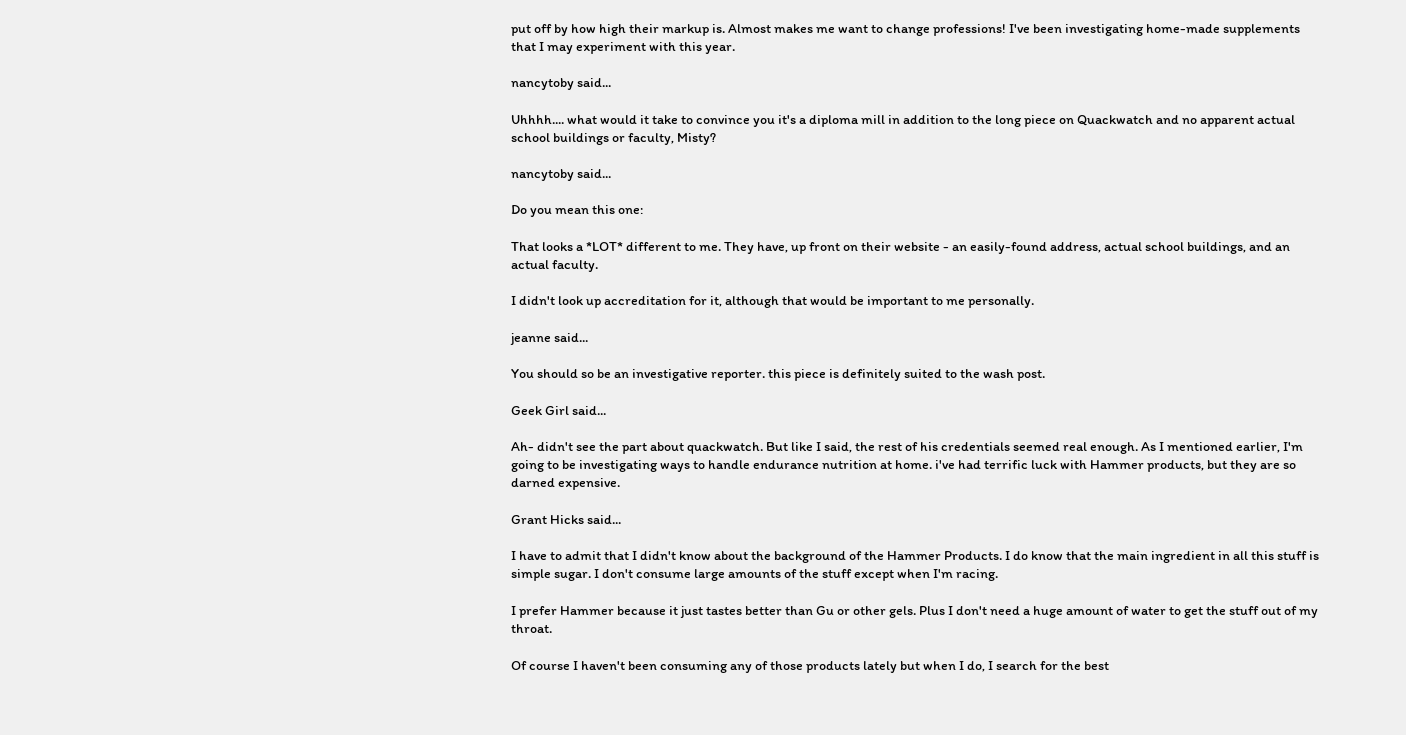put off by how high their markup is. Almost makes me want to change professions! I've been investigating home-made supplements that I may experiment with this year.

nancytoby said...

Uhhhh.... what would it take to convince you it's a diploma mill in addition to the long piece on Quackwatch and no apparent actual school buildings or faculty, Misty?

nancytoby said...

Do you mean this one:

That looks a *LOT* different to me. They have, up front on their website - an easily-found address, actual school buildings, and an actual faculty.

I didn't look up accreditation for it, although that would be important to me personally.

jeanne said...

You should so be an investigative reporter. this piece is definitely suited to the wash post.

Geek Girl said...

Ah- didn't see the part about quackwatch. But like I said, the rest of his credentials seemed real enough. As I mentioned earlier, I'm going to be investigating ways to handle endurance nutrition at home. i've had terrific luck with Hammer products, but they are so darned expensive.

Grant Hicks said...

I have to admit that I didn't know about the background of the Hammer Products. I do know that the main ingredient in all this stuff is simple sugar. I don't consume large amounts of the stuff except when I'm racing.

I prefer Hammer because it just tastes better than Gu or other gels. Plus I don't need a huge amount of water to get the stuff out of my throat.

Of course I haven't been consuming any of those products lately but when I do, I search for the best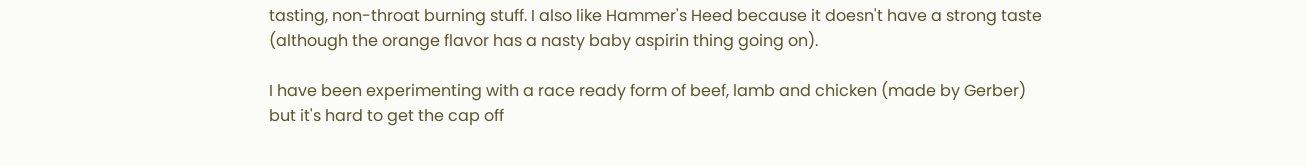tasting, non-throat burning stuff. I also like Hammer's Heed because it doesn't have a strong taste (although the orange flavor has a nasty baby aspirin thing going on).

I have been experimenting with a race ready form of beef, lamb and chicken (made by Gerber) but it's hard to get the cap off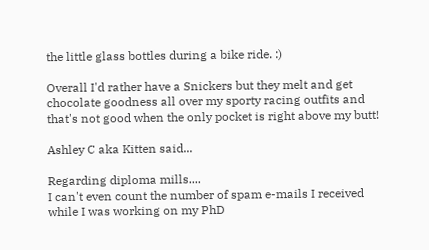the little glass bottles during a bike ride. :)

Overall I'd rather have a Snickers but they melt and get chocolate goodness all over my sporty racing outfits and that's not good when the only pocket is right above my butt!

Ashley C aka Kitten said...

Regarding diploma mills....
I can't even count the number of spam e-mails I received while I was working on my PhD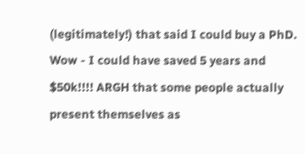(legitimately!) that said I could buy a PhD. Wow - I could have saved 5 years and $50k!!!! ARGH that some people actually present themselves as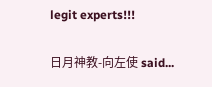legit experts!!!

日月神教-向左使 said...